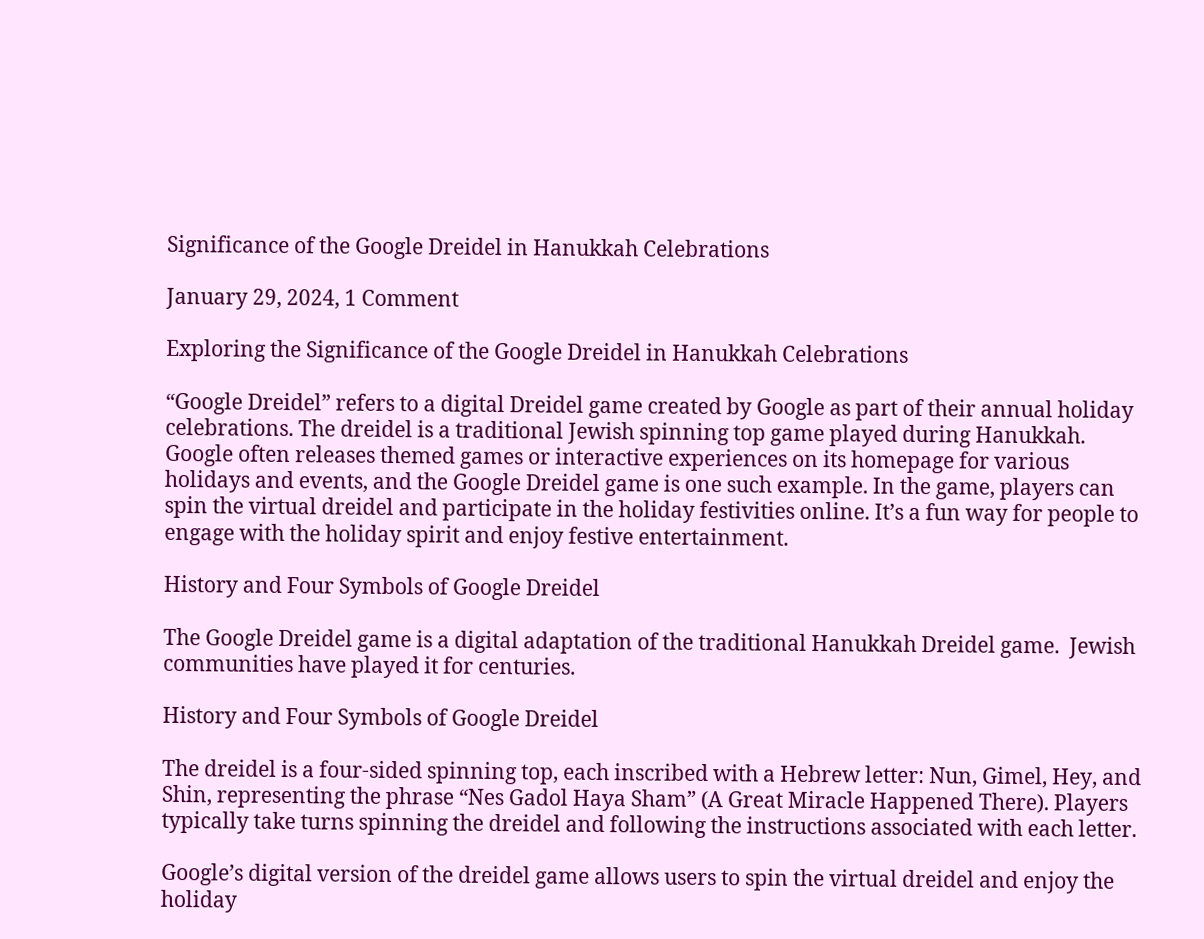Significance of the Google Dreidel in Hanukkah Celebrations

January 29, 2024, 1 Comment

Exploring the Significance of the Google Dreidel in Hanukkah Celebrations

“Google Dreidel” refers to a digital Dreidel game created by Google as part of their annual holiday celebrations. The dreidel is a traditional Jewish spinning top game played during Hanukkah. Google often releases themed games or interactive experiences on its homepage for various holidays and events, and the Google Dreidel game is one such example. In the game, players can spin the virtual dreidel and participate in the holiday festivities online. It’s a fun way for people to engage with the holiday spirit and enjoy festive entertainment.

History and Four Symbols of Google Dreidel

The Google Dreidel game is a digital adaptation of the traditional Hanukkah Dreidel game.  Jewish communities have played it for centuries.

History and Four Symbols of Google Dreidel

The dreidel is a four-sided spinning top, each inscribed with a Hebrew letter: Nun, Gimel, Hey, and Shin, representing the phrase “Nes Gadol Haya Sham” (A Great Miracle Happened There). Players typically take turns spinning the dreidel and following the instructions associated with each letter.

Google’s digital version of the dreidel game allows users to spin the virtual dreidel and enjoy the holiday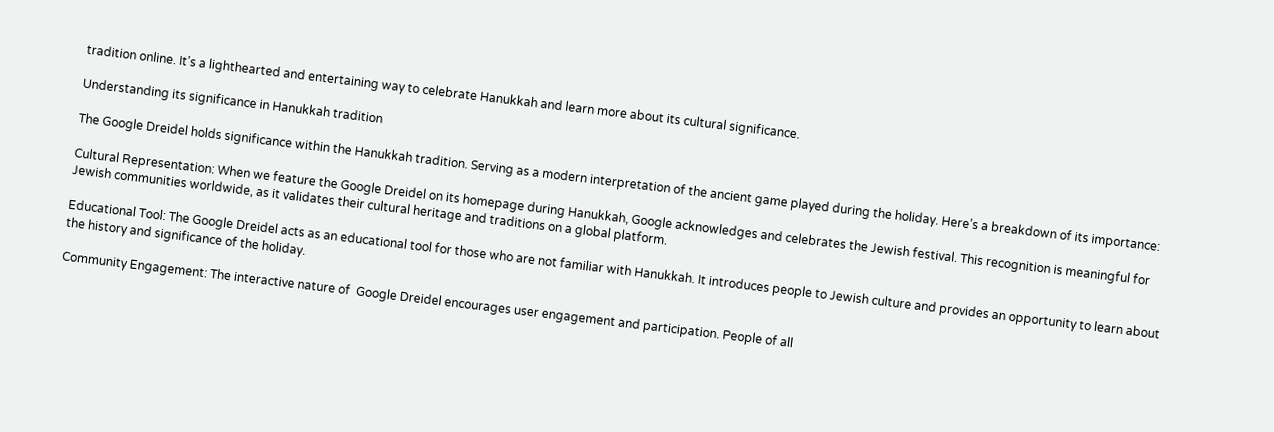tradition online. It’s a lighthearted and entertaining way to celebrate Hanukkah and learn more about its cultural significance.

Understanding its significance in Hanukkah tradition

The Google Dreidel holds significance within the Hanukkah tradition. Serving as a modern interpretation of the ancient game played during the holiday. Here’s a breakdown of its importance:

Cultural Representation: When we feature the Google Dreidel on its homepage during Hanukkah, Google acknowledges and celebrates the Jewish festival. This recognition is meaningful for Jewish communities worldwide, as it validates their cultural heritage and traditions on a global platform.

Educational Tool: The Google Dreidel acts as an educational tool for those who are not familiar with Hanukkah. It introduces people to Jewish culture and provides an opportunity to learn about the history and significance of the holiday.

Community Engagement: The interactive nature of  Google Dreidel encourages user engagement and participation. People of all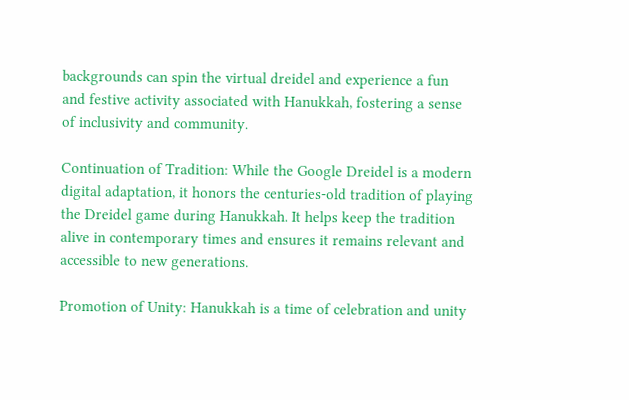backgrounds can spin the virtual dreidel and experience a fun and festive activity associated with Hanukkah, fostering a sense of inclusivity and community.

Continuation of Tradition: While the Google Dreidel is a modern digital adaptation, it honors the centuries-old tradition of playing the Dreidel game during Hanukkah. It helps keep the tradition alive in contemporary times and ensures it remains relevant and accessible to new generations.

Promotion of Unity: Hanukkah is a time of celebration and unity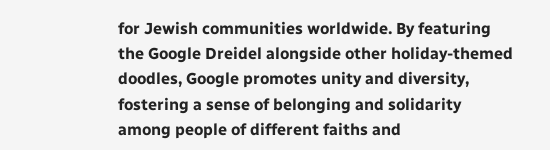for Jewish communities worldwide. By featuring the Google Dreidel alongside other holiday-themed doodles, Google promotes unity and diversity, fostering a sense of belonging and solidarity among people of different faiths and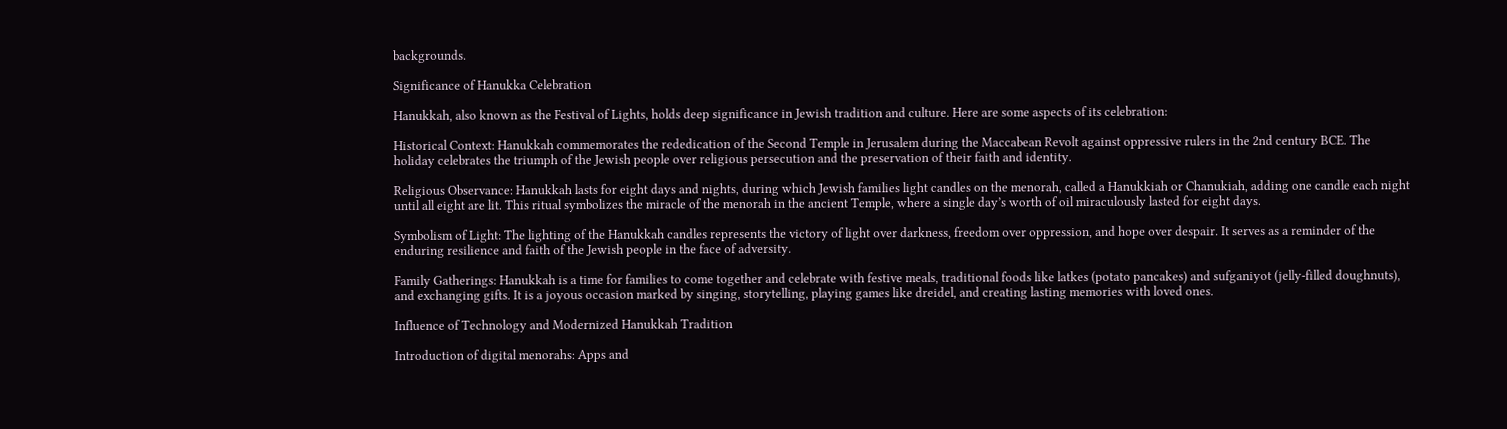backgrounds.

Significance of Hanukka Celebration

Hanukkah, also known as the Festival of Lights, holds deep significance in Jewish tradition and culture. Here are some aspects of its celebration:

Historical Context: Hanukkah commemorates the rededication of the Second Temple in Jerusalem during the Maccabean Revolt against oppressive rulers in the 2nd century BCE. The holiday celebrates the triumph of the Jewish people over religious persecution and the preservation of their faith and identity.

Religious Observance: Hanukkah lasts for eight days and nights, during which Jewish families light candles on the menorah, called a Hanukkiah or Chanukiah, adding one candle each night until all eight are lit. This ritual symbolizes the miracle of the menorah in the ancient Temple, where a single day’s worth of oil miraculously lasted for eight days.

Symbolism of Light: The lighting of the Hanukkah candles represents the victory of light over darkness, freedom over oppression, and hope over despair. It serves as a reminder of the enduring resilience and faith of the Jewish people in the face of adversity.

Family Gatherings: Hanukkah is a time for families to come together and celebrate with festive meals, traditional foods like latkes (potato pancakes) and sufganiyot (jelly-filled doughnuts), and exchanging gifts. It is a joyous occasion marked by singing, storytelling, playing games like dreidel, and creating lasting memories with loved ones.

Influence of Technology and Modernized Hanukkah Tradition

Introduction of digital menorahs: Apps and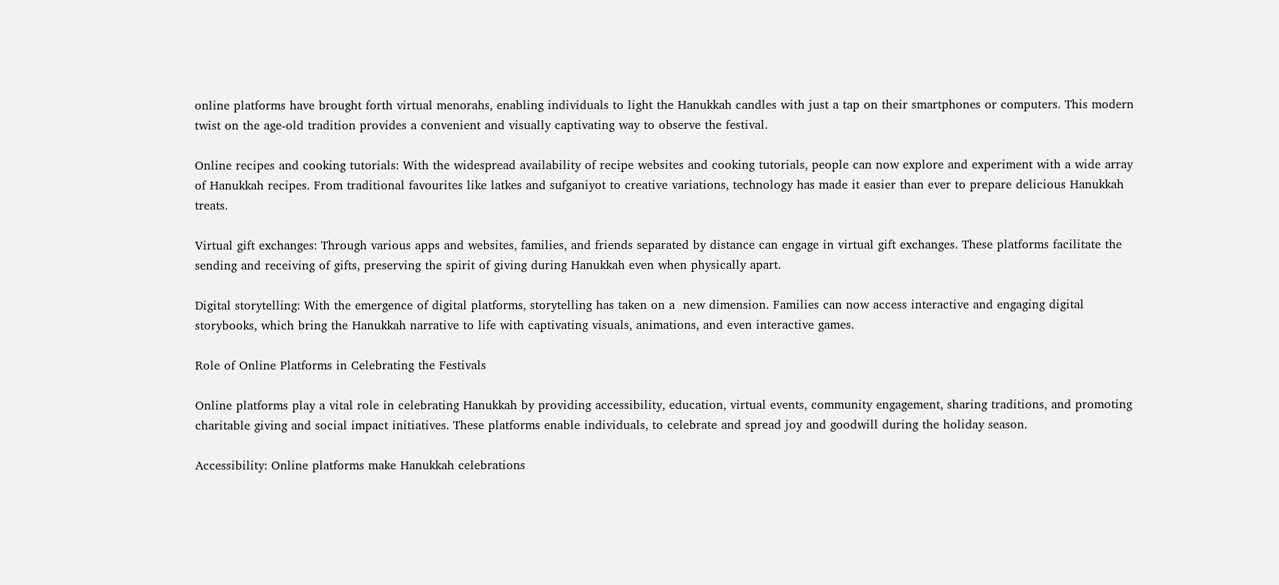online platforms have brought forth virtual menorahs, enabling individuals to light the Hanukkah candles with just a tap on their smartphones or computers. This modern twist on the age-old tradition provides a convenient and visually captivating way to observe the festival.

Online recipes and cooking tutorials: With the widespread availability of recipe websites and cooking tutorials, people can now explore and experiment with a wide array of Hanukkah recipes. From traditional favourites like latkes and sufganiyot to creative variations, technology has made it easier than ever to prepare delicious Hanukkah treats.

Virtual gift exchanges: Through various apps and websites, families, and friends separated by distance can engage in virtual gift exchanges. These platforms facilitate the sending and receiving of gifts, preserving the spirit of giving during Hanukkah even when physically apart.

Digital storytelling: With the emergence of digital platforms, storytelling has taken on a  new dimension. Families can now access interactive and engaging digital storybooks, which bring the Hanukkah narrative to life with captivating visuals, animations, and even interactive games.

Role of Online Platforms in Celebrating the Festivals

Online platforms play a vital role in celebrating Hanukkah by providing accessibility, education, virtual events, community engagement, sharing traditions, and promoting charitable giving and social impact initiatives. These platforms enable individuals, to celebrate and spread joy and goodwill during the holiday season.

Accessibility: Online platforms make Hanukkah celebrations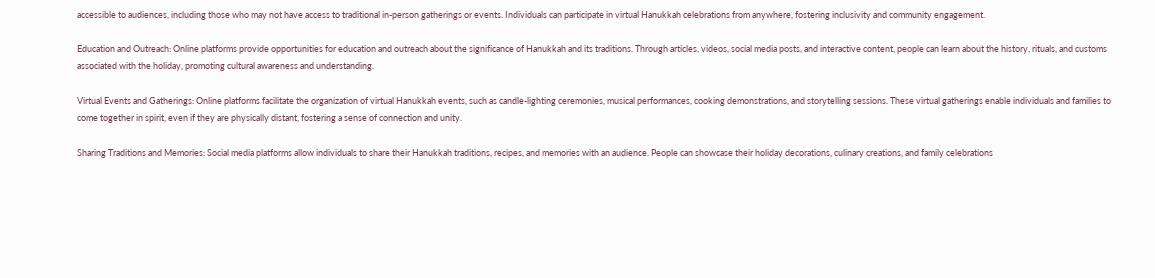accessible to audiences, including those who may not have access to traditional in-person gatherings or events. Individuals can participate in virtual Hanukkah celebrations from anywhere, fostering inclusivity and community engagement.

Education and Outreach: Online platforms provide opportunities for education and outreach about the significance of Hanukkah and its traditions. Through articles, videos, social media posts, and interactive content, people can learn about the history, rituals, and customs associated with the holiday, promoting cultural awareness and understanding.

Virtual Events and Gatherings: Online platforms facilitate the organization of virtual Hanukkah events, such as candle-lighting ceremonies, musical performances, cooking demonstrations, and storytelling sessions. These virtual gatherings enable individuals and families to come together in spirit, even if they are physically distant, fostering a sense of connection and unity.

Sharing Traditions and Memories: Social media platforms allow individuals to share their Hanukkah traditions, recipes, and memories with an audience. People can showcase their holiday decorations, culinary creations, and family celebrations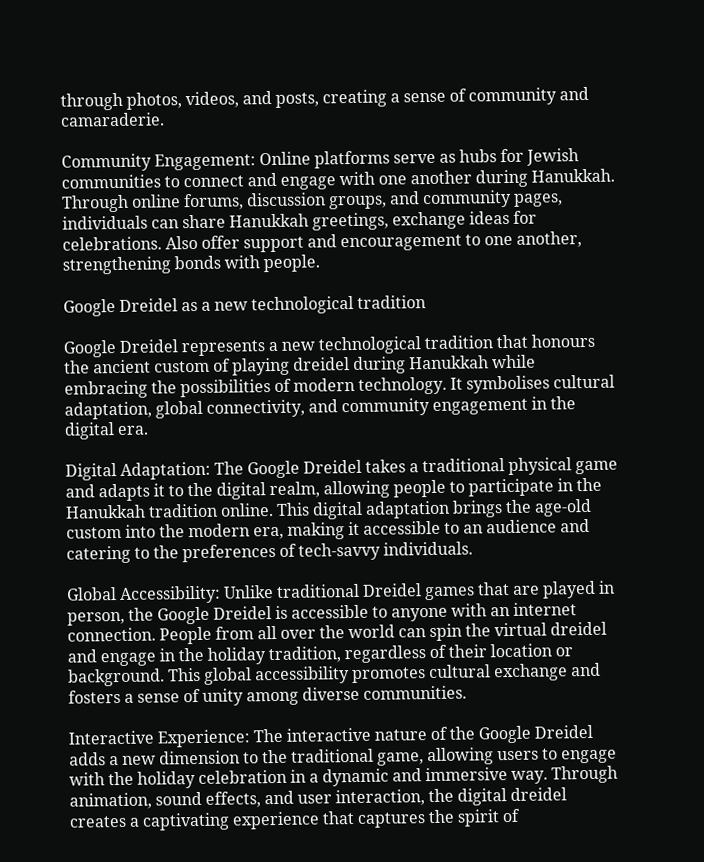through photos, videos, and posts, creating a sense of community and camaraderie.

Community Engagement: Online platforms serve as hubs for Jewish communities to connect and engage with one another during Hanukkah. Through online forums, discussion groups, and community pages, individuals can share Hanukkah greetings, exchange ideas for celebrations. Also offer support and encouragement to one another, strengthening bonds with people.

Google Dreidel as a new technological tradition

Google Dreidel represents a new technological tradition that honours the ancient custom of playing dreidel during Hanukkah while embracing the possibilities of modern technology. It symbolises cultural adaptation, global connectivity, and community engagement in the digital era.

Digital Adaptation: The Google Dreidel takes a traditional physical game and adapts it to the digital realm, allowing people to participate in the Hanukkah tradition online. This digital adaptation brings the age-old custom into the modern era, making it accessible to an audience and catering to the preferences of tech-savvy individuals.

Global Accessibility: Unlike traditional Dreidel games that are played in person, the Google Dreidel is accessible to anyone with an internet connection. People from all over the world can spin the virtual dreidel and engage in the holiday tradition, regardless of their location or background. This global accessibility promotes cultural exchange and fosters a sense of unity among diverse communities.

Interactive Experience: The interactive nature of the Google Dreidel adds a new dimension to the traditional game, allowing users to engage with the holiday celebration in a dynamic and immersive way. Through animation, sound effects, and user interaction, the digital dreidel creates a captivating experience that captures the spirit of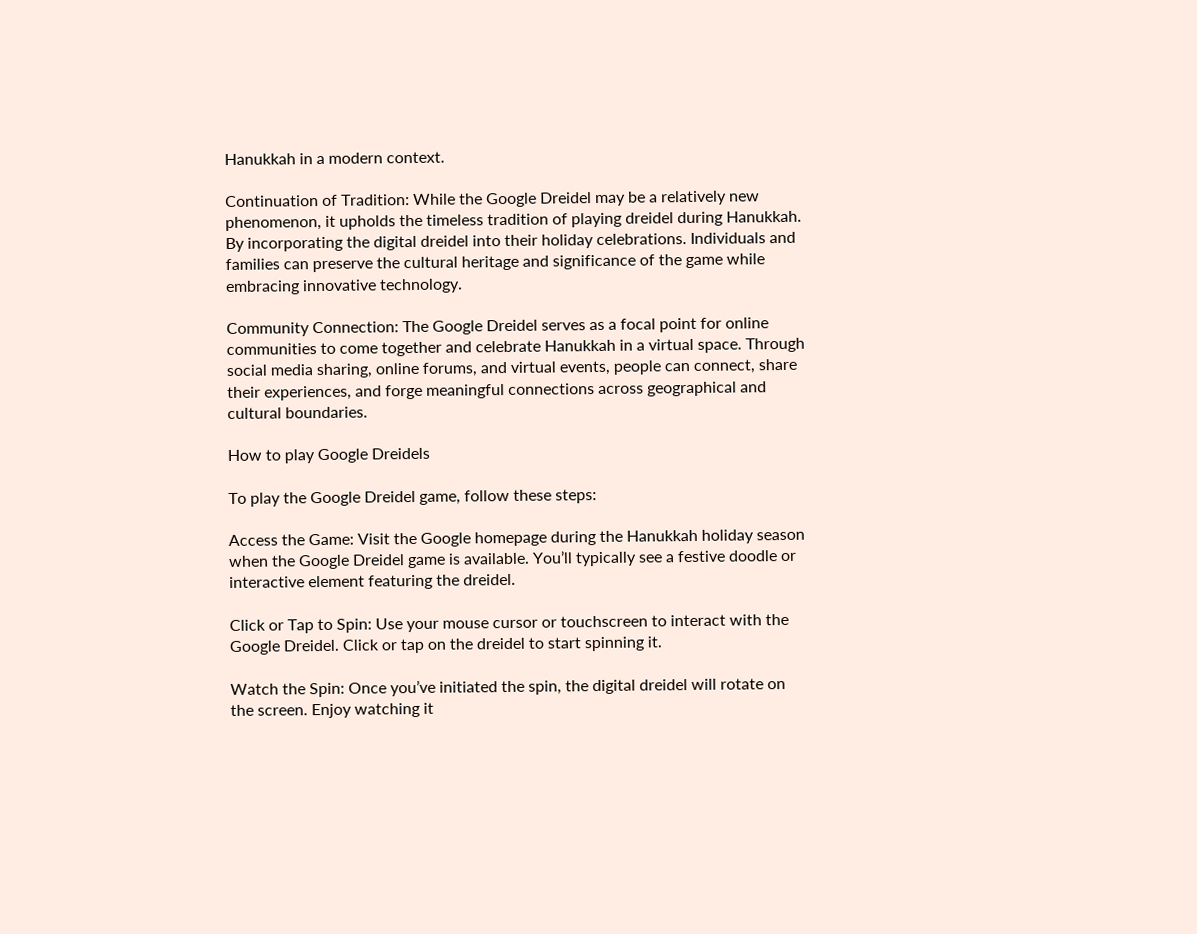Hanukkah in a modern context.

Continuation of Tradition: While the Google Dreidel may be a relatively new phenomenon, it upholds the timeless tradition of playing dreidel during Hanukkah. By incorporating the digital dreidel into their holiday celebrations. Individuals and families can preserve the cultural heritage and significance of the game while embracing innovative technology.

Community Connection: The Google Dreidel serves as a focal point for online communities to come together and celebrate Hanukkah in a virtual space. Through social media sharing, online forums, and virtual events, people can connect, share their experiences, and forge meaningful connections across geographical and cultural boundaries.

How to play Google Dreidels

To play the Google Dreidel game, follow these steps:

Access the Game: Visit the Google homepage during the Hanukkah holiday season when the Google Dreidel game is available. You’ll typically see a festive doodle or interactive element featuring the dreidel.

Click or Tap to Spin: Use your mouse cursor or touchscreen to interact with the Google Dreidel. Click or tap on the dreidel to start spinning it.

Watch the Spin: Once you’ve initiated the spin, the digital dreidel will rotate on the screen. Enjoy watching it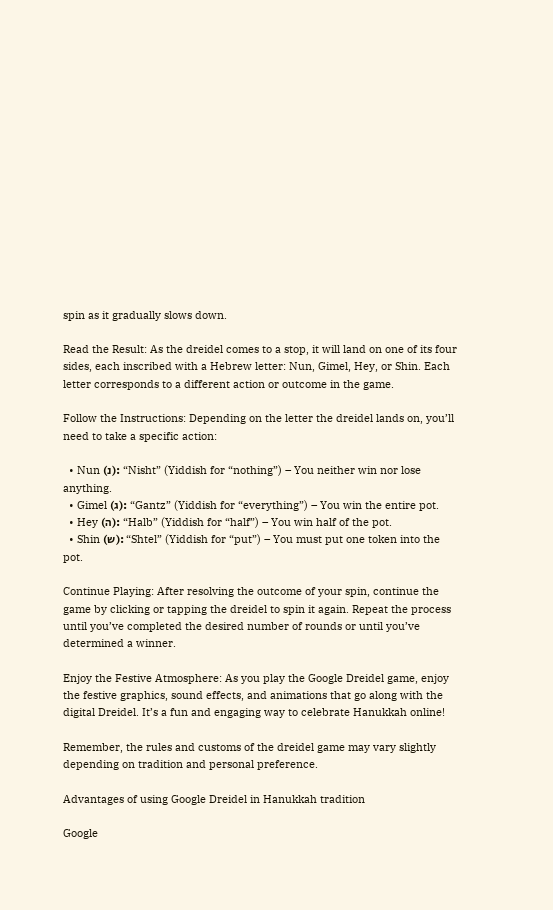spin as it gradually slows down.

Read the Result: As the dreidel comes to a stop, it will land on one of its four sides, each inscribed with a Hebrew letter: Nun, Gimel, Hey, or Shin. Each letter corresponds to a different action or outcome in the game.

Follow the Instructions: Depending on the letter the dreidel lands on, you’ll need to take a specific action:

  • Nun (נ): “Nisht” (Yiddish for “nothing”) – You neither win nor lose anything.
  • Gimel (ג): “Gantz” (Yiddish for “everything”) – You win the entire pot.
  • Hey (ה): “Halb” (Yiddish for “half”) – You win half of the pot.
  • Shin (ש): “Shtel” (Yiddish for “put”) – You must put one token into the pot.

Continue Playing: After resolving the outcome of your spin, continue the game by clicking or tapping the dreidel to spin it again. Repeat the process until you’ve completed the desired number of rounds or until you’ve determined a winner.

Enjoy the Festive Atmosphere: As you play the Google Dreidel game, enjoy the festive graphics, sound effects, and animations that go along with the digital Dreidel. It’s a fun and engaging way to celebrate Hanukkah online!

Remember, the rules and customs of the dreidel game may vary slightly depending on tradition and personal preference.

Advantages of using Google Dreidel in Hanukkah tradition

Google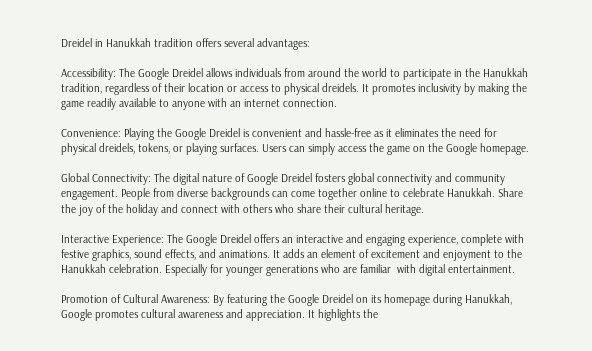Dreidel in Hanukkah tradition offers several advantages:

Accessibility: The Google Dreidel allows individuals from around the world to participate in the Hanukkah tradition, regardless of their location or access to physical dreidels. It promotes inclusivity by making the game readily available to anyone with an internet connection.

Convenience: Playing the Google Dreidel is convenient and hassle-free as it eliminates the need for physical dreidels, tokens, or playing surfaces. Users can simply access the game on the Google homepage.

Global Connectivity: The digital nature of Google Dreidel fosters global connectivity and community engagement. People from diverse backgrounds can come together online to celebrate Hanukkah. Share the joy of the holiday and connect with others who share their cultural heritage.

Interactive Experience: The Google Dreidel offers an interactive and engaging experience, complete with festive graphics, sound effects, and animations. It adds an element of excitement and enjoyment to the Hanukkah celebration. Especially for younger generations who are familiar  with digital entertainment.

Promotion of Cultural Awareness: By featuring the Google Dreidel on its homepage during Hanukkah, Google promotes cultural awareness and appreciation. It highlights the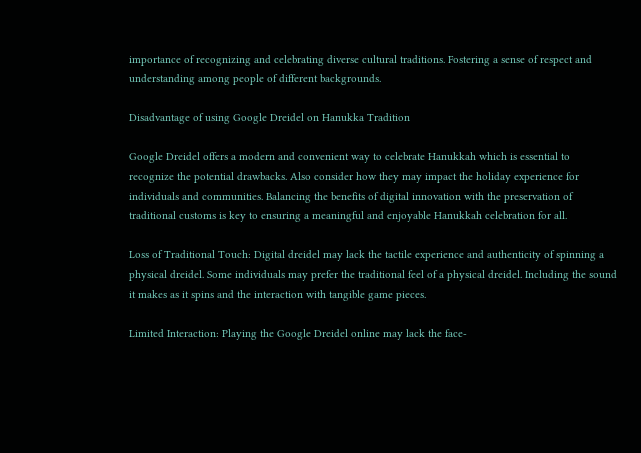importance of recognizing and celebrating diverse cultural traditions. Fostering a sense of respect and understanding among people of different backgrounds.

Disadvantage of using Google Dreidel on Hanukka Tradition

Google Dreidel offers a modern and convenient way to celebrate Hanukkah which is essential to recognize the potential drawbacks. Also consider how they may impact the holiday experience for individuals and communities. Balancing the benefits of digital innovation with the preservation of traditional customs is key to ensuring a meaningful and enjoyable Hanukkah celebration for all.

Loss of Traditional Touch: Digital dreidel may lack the tactile experience and authenticity of spinning a physical dreidel. Some individuals may prefer the traditional feel of a physical dreidel. Including the sound it makes as it spins and the interaction with tangible game pieces.

Limited Interaction: Playing the Google Dreidel online may lack the face-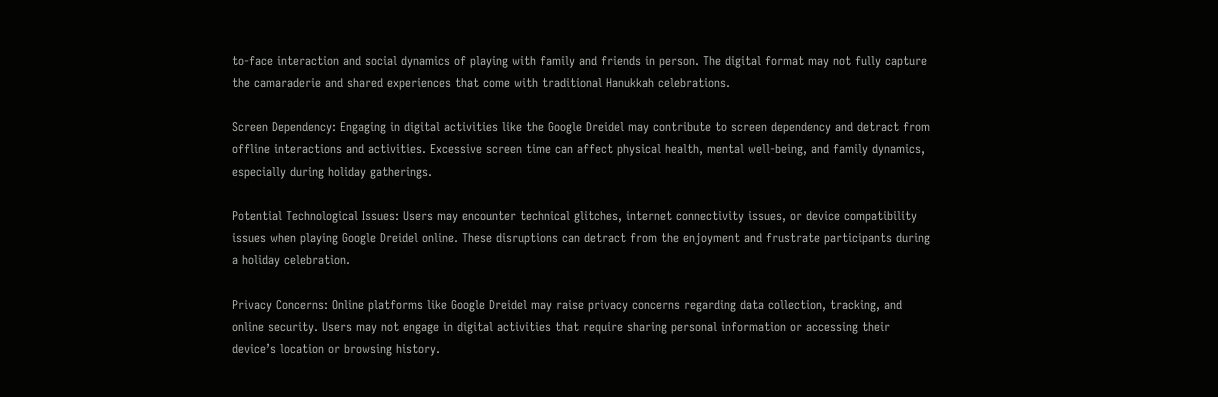to-face interaction and social dynamics of playing with family and friends in person. The digital format may not fully capture the camaraderie and shared experiences that come with traditional Hanukkah celebrations.

Screen Dependency: Engaging in digital activities like the Google Dreidel may contribute to screen dependency and detract from offline interactions and activities. Excessive screen time can affect physical health, mental well-being, and family dynamics, especially during holiday gatherings.

Potential Technological Issues: Users may encounter technical glitches, internet connectivity issues, or device compatibility issues when playing Google Dreidel online. These disruptions can detract from the enjoyment and frustrate participants during a holiday celebration.

Privacy Concerns: Online platforms like Google Dreidel may raise privacy concerns regarding data collection, tracking, and online security. Users may not engage in digital activities that require sharing personal information or accessing their device’s location or browsing history.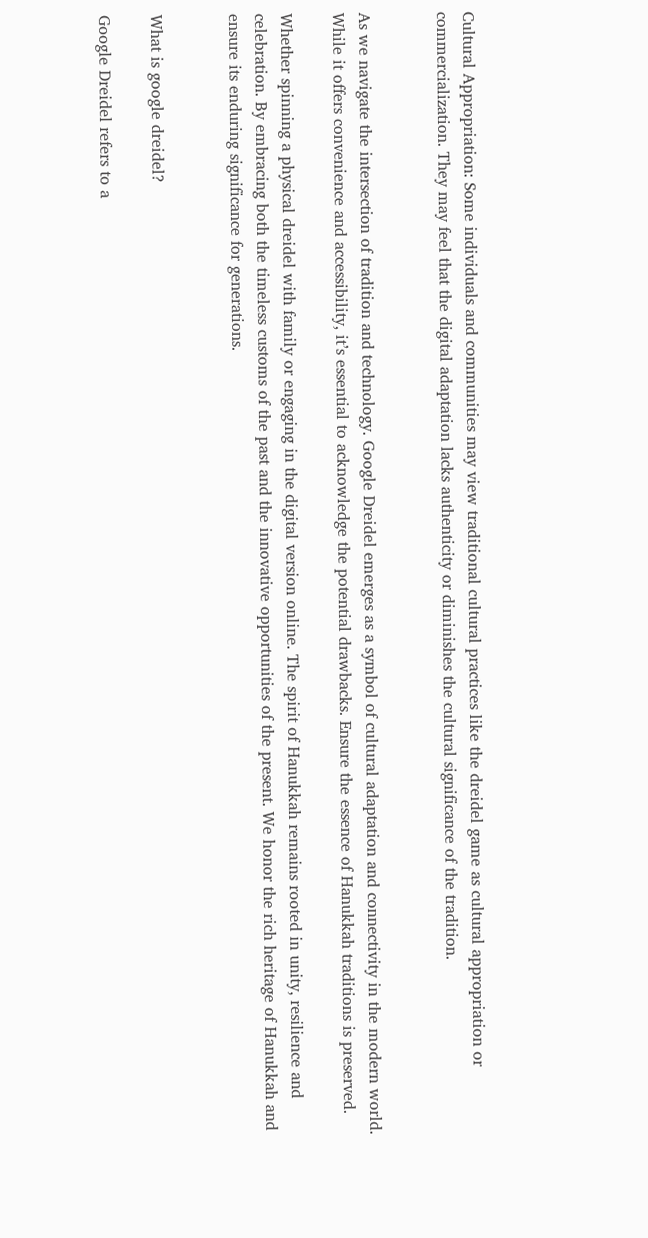Cultural Appropriation: Some individuals and communities may view traditional cultural practices like the dreidel game as cultural appropriation or commercialization. They may feel that the digital adaptation lacks authenticity or diminishes the cultural significance of the tradition.


As we navigate the intersection of tradition and technology. Google Dreidel emerges as a symbol of cultural adaptation and connectivity in the modern world. While it offers convenience and accessibility, it’s essential to acknowledge the potential drawbacks. Ensure the essence of Hanukkah traditions is preserved.

Whether spinning a physical dreidel with family or engaging in the digital version online. The spirit of Hanukkah remains rooted in unity, resilience and celebration. By embracing both the timeless customs of the past and the innovative opportunities of the present. We honor the rich heritage of Hanukkah and ensure its enduring significance for generations.


What is google dreidel?

Google Dreidel refers to a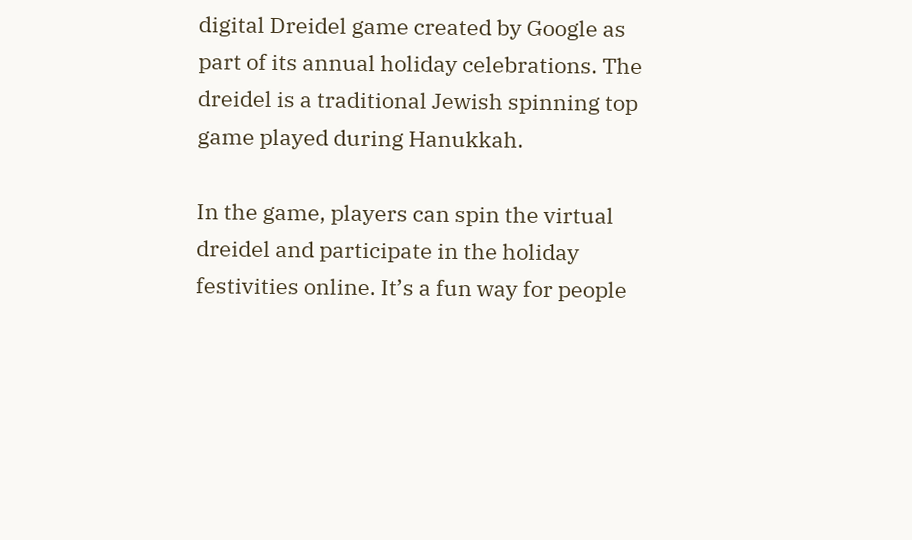digital Dreidel game created by Google as part of its annual holiday celebrations. The dreidel is a traditional Jewish spinning top game played during Hanukkah.

In the game, players can spin the virtual dreidel and participate in the holiday festivities online. It’s a fun way for people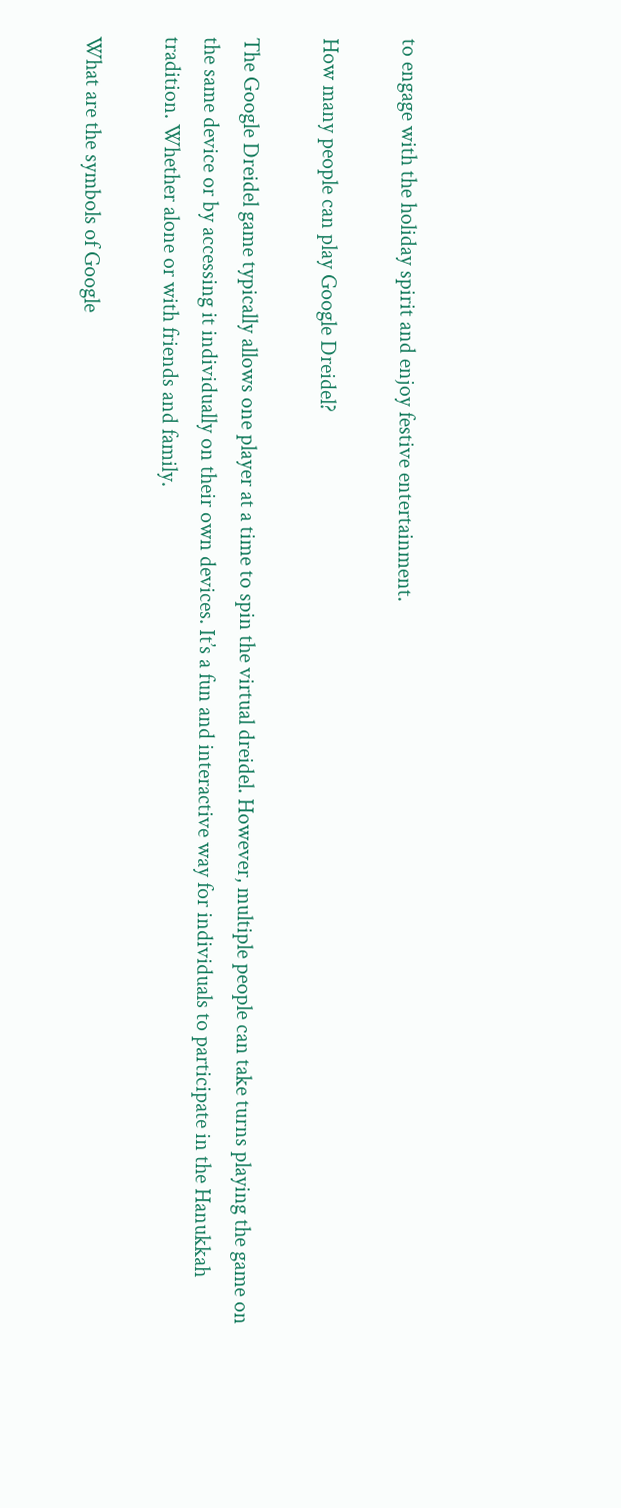to engage with the holiday spirit and enjoy festive entertainment.

How many people can play Google Dreidel?

The Google Dreidel game typically allows one player at a time to spin the virtual dreidel. However, multiple people can take turns playing the game on the same device or by accessing it individually on their own devices. It’s a fun and interactive way for individuals to participate in the Hanukkah tradition. Whether alone or with friends and family.

What are the symbols of Google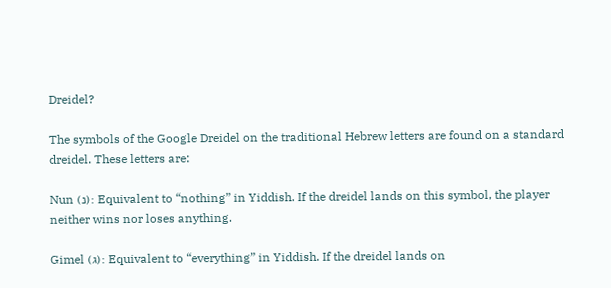Dreidel?

The symbols of the Google Dreidel on the traditional Hebrew letters are found on a standard dreidel. These letters are:

Nun (נ): Equivalent to “nothing” in Yiddish. If the dreidel lands on this symbol, the player neither wins nor loses anything.

Gimel (ג): Equivalent to “everything” in Yiddish. If the dreidel lands on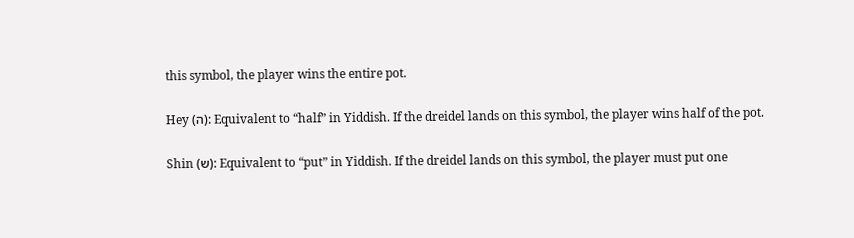this symbol, the player wins the entire pot.

Hey (ה): Equivalent to “half” in Yiddish. If the dreidel lands on this symbol, the player wins half of the pot.

Shin (ש): Equivalent to “put” in Yiddish. If the dreidel lands on this symbol, the player must put one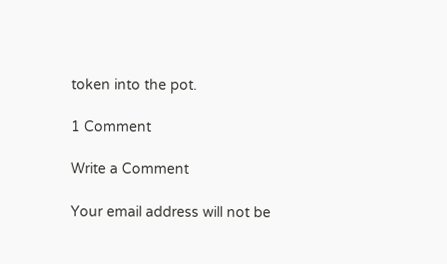token into the pot.

1 Comment

Write a Comment

Your email address will not be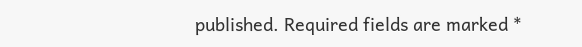published. Required fields are marked *